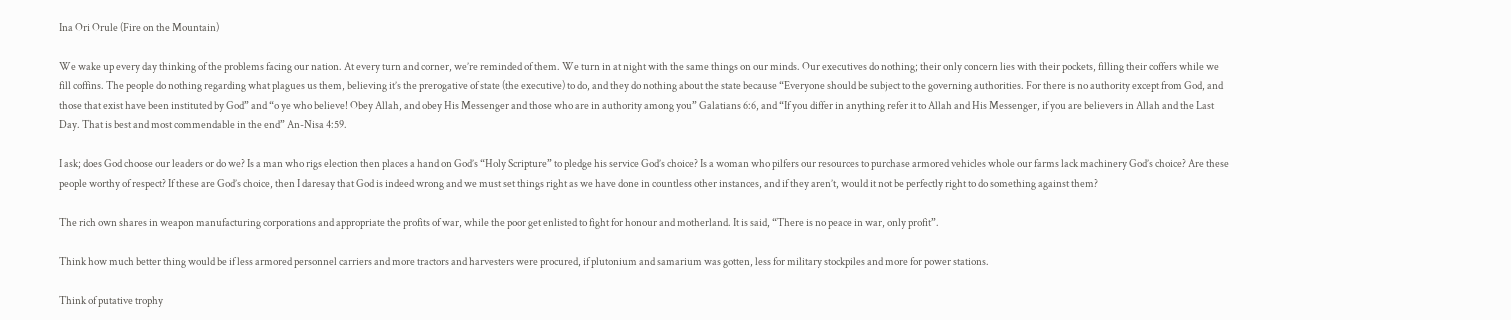Ina Ori Orule (Fire on the Mountain)

We wake up every day thinking of the problems facing our nation. At every turn and corner, we’re reminded of them. We turn in at night with the same things on our minds. Our executives do nothing; their only concern lies with their pockets, filling their coffers while we fill coffins. The people do nothing regarding what plagues us them, believing it’s the prerogative of state (the executive) to do, and they do nothing about the state because “Everyone should be subject to the governing authorities. For there is no authority except from God, and those that exist have been instituted by God” and “o ye who believe! Obey Allah, and obey His Messenger and those who are in authority among you” Galatians 6:6, and “If you differ in anything refer it to Allah and His Messenger, if you are believers in Allah and the Last Day. That is best and most commendable in the end” An-Nisa 4:59.

I ask; does God choose our leaders or do we? Is a man who rigs election then places a hand on God’s “Holy Scripture” to pledge his service God’s choice? Is a woman who pilfers our resources to purchase armored vehicles whole our farms lack machinery God’s choice? Are these people worthy of respect? If these are God’s choice, then I daresay that God is indeed wrong and we must set things right as we have done in countless other instances, and if they aren’t, would it not be perfectly right to do something against them?

The rich own shares in weapon manufacturing corporations and appropriate the profits of war, while the poor get enlisted to fight for honour and motherland. It is said, “There is no peace in war, only profit”.

Think how much better thing would be if less armored personnel carriers and more tractors and harvesters were procured, if plutonium and samarium was gotten, less for military stockpiles and more for power stations.

Think of putative trophy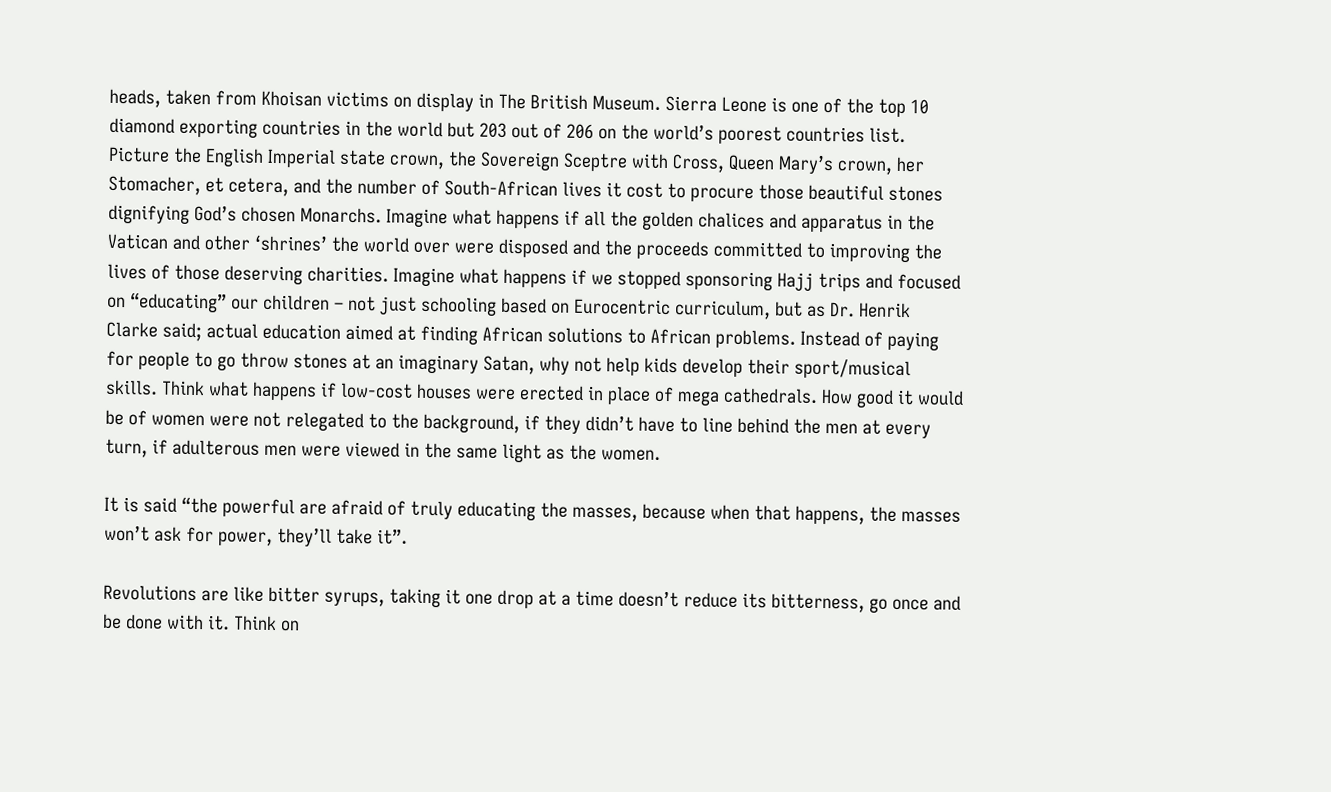heads, taken from Khoisan victims on display in The British Museum. Sierra Leone is one of the top 10 diamond exporting countries in the world but 203 out of 206 on the world’s poorest countries list. Picture the English Imperial state crown, the Sovereign Sceptre with Cross, Queen Mary’s crown, her Stomacher, et cetera, and the number of South-African lives it cost to procure those beautiful stones dignifying God’s chosen Monarchs. Imagine what happens if all the golden chalices and apparatus in the Vatican and other ‘shrines’ the world over were disposed and the proceeds committed to improving the lives of those deserving charities. Imagine what happens if we stopped sponsoring Hajj trips and focused on “educating” our children – not just schooling based on Eurocentric curriculum, but as Dr. Henrik Clarke said; actual education aimed at finding African solutions to African problems. Instead of paying for people to go throw stones at an imaginary Satan, why not help kids develop their sport/musical skills. Think what happens if low-cost houses were erected in place of mega cathedrals. How good it would be of women were not relegated to the background, if they didn’t have to line behind the men at every turn, if adulterous men were viewed in the same light as the women.

It is said “the powerful are afraid of truly educating the masses, because when that happens, the masses won’t ask for power, they’ll take it”.

Revolutions are like bitter syrups, taking it one drop at a time doesn’t reduce its bitterness, go once and be done with it. Think on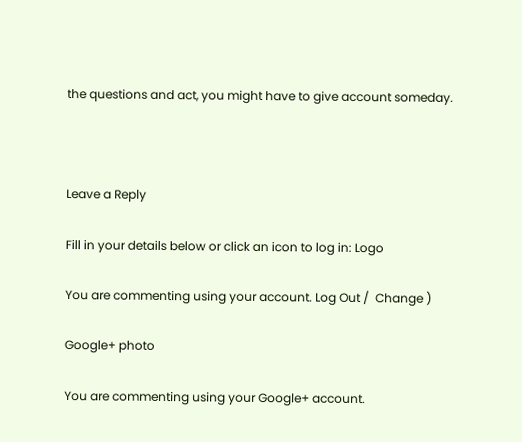the questions and act, you might have to give account someday.



Leave a Reply

Fill in your details below or click an icon to log in: Logo

You are commenting using your account. Log Out /  Change )

Google+ photo

You are commenting using your Google+ account.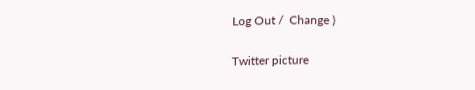Log Out /  Change )

Twitter picture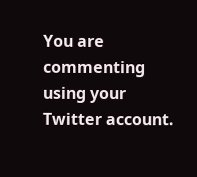You are commenting using your Twitter account.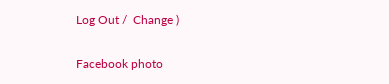Log Out /  Change )

Facebook photo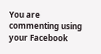You are commenting using your Facebook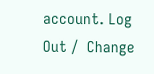account. Log Out /  Change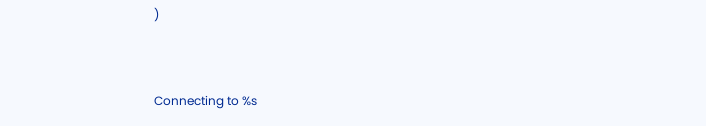)


Connecting to %s